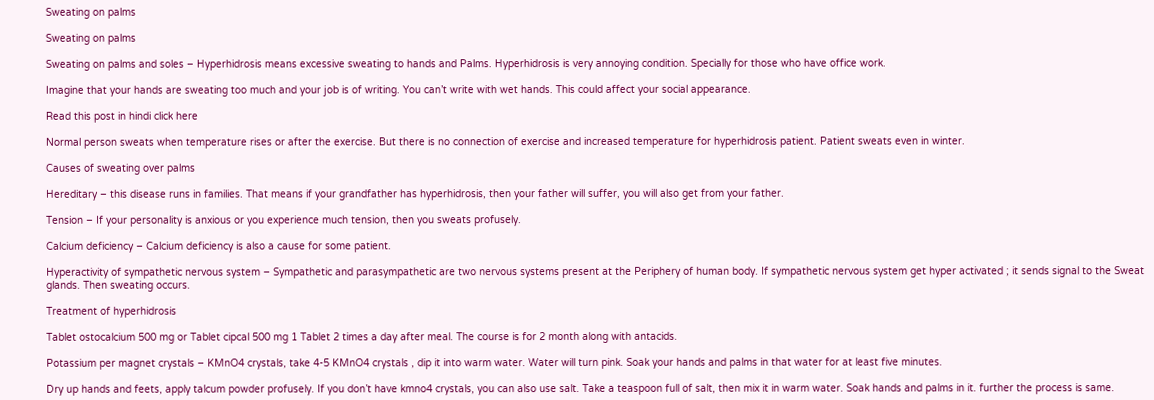Sweating on palms

Sweating on palms

Sweating on palms and soles – Hyperhidrosis means excessive sweating to hands and Palms. Hyperhidrosis is very annoying condition. Specially for those who have office work.

Imagine that your hands are sweating too much and your job is of writing. You can’t write with wet hands. This could affect your social appearance.

Read this post in hindi click here

Normal person sweats when temperature rises or after the exercise. But there is no connection of exercise and increased temperature for hyperhidrosis patient. Patient sweats even in winter.

Causes of sweating over palms

Hereditary – this disease runs in families. That means if your grandfather has hyperhidrosis, then your father will suffer, you will also get from your father.

Tension – If your personality is anxious or you experience much tension, then you sweats profusely.

Calcium deficiency – Calcium deficiency is also a cause for some patient.

Hyperactivity of sympathetic nervous system – Sympathetic and parasympathetic are two nervous systems present at the Periphery of human body. If sympathetic nervous system get hyper activated ; it sends signal to the Sweat glands. Then sweating occurs.

Treatment of hyperhidrosis

Tablet ostocalcium 500 mg or Tablet cipcal 500 mg 1 Tablet 2 times a day after meal. The course is for 2 month along with antacids.

Potassium per magnet crystals – KMnO4 crystals, take 4-5 KMnO4 crystals , dip it into warm water. Water will turn pink. Soak your hands and palms in that water for at least five minutes.

Dry up hands and feets, apply talcum powder profusely. If you don’t have kmno4 crystals, you can also use salt. Take a teaspoon full of salt, then mix it in warm water. Soak hands and palms in it. further the process is same.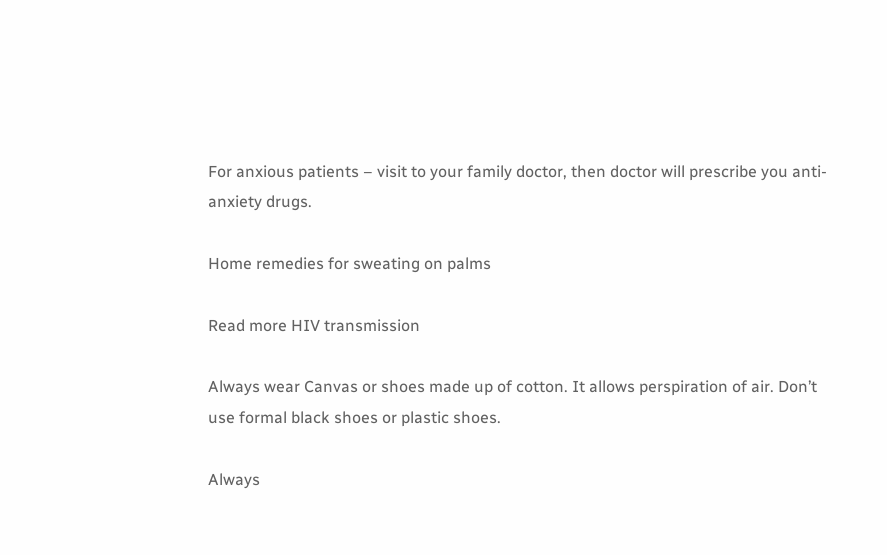For anxious patients – visit to your family doctor, then doctor will prescribe you anti-anxiety drugs.

Home remedies for sweating on palms

Read more HIV transmission

Always wear Canvas or shoes made up of cotton. It allows perspiration of air. Don’t use formal black shoes or plastic shoes.

Always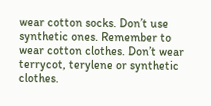wear cotton socks. Don’t use synthetic ones. Remember to wear cotton clothes. Don’t wear terrycot, terylene or synthetic clothes.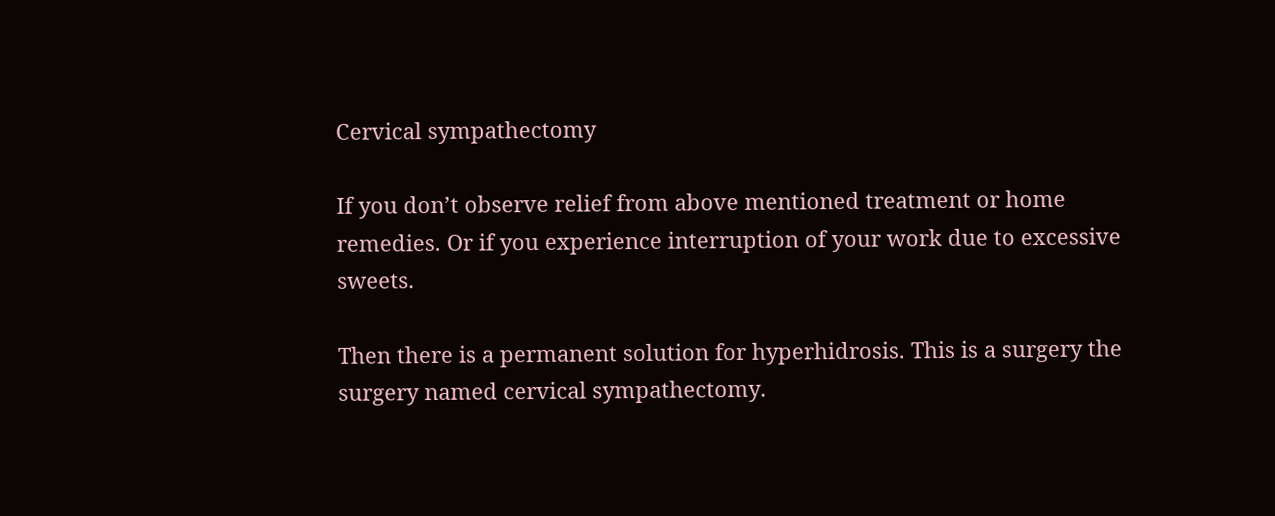Cervical sympathectomy

If you don’t observe relief from above mentioned treatment or home remedies. Or if you experience interruption of your work due to excessive sweets.

Then there is a permanent solution for hyperhidrosis. This is a surgery the surgery named cervical sympathectomy.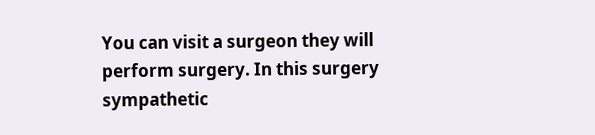You can visit a surgeon they will perform surgery. In this surgery sympathetic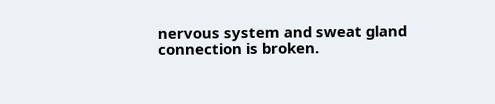nervous system and sweat gland connection is broken.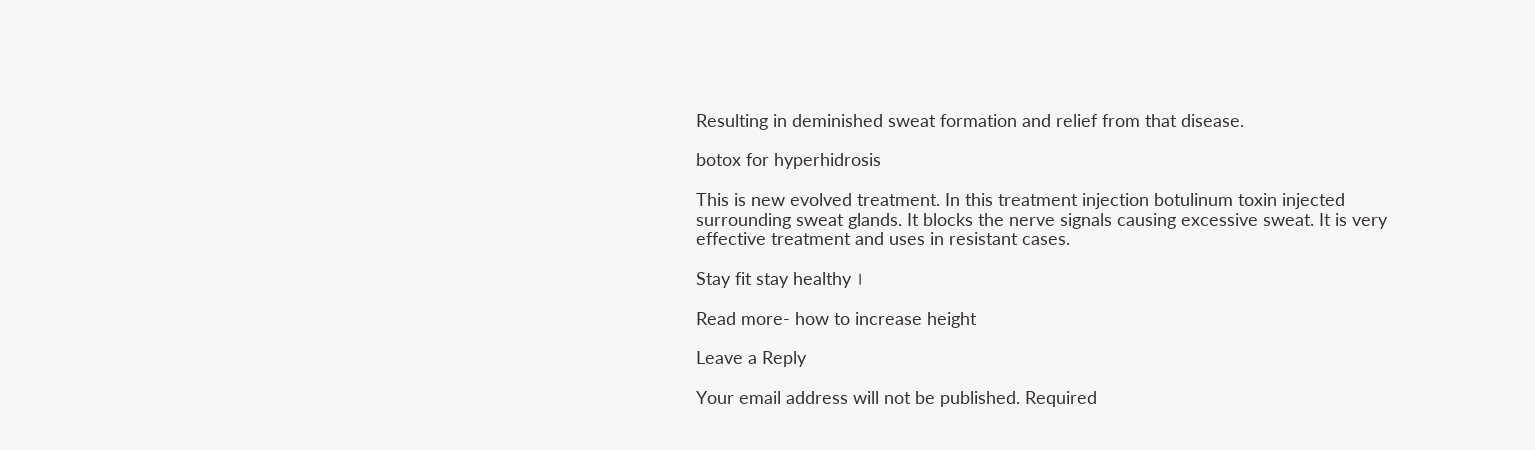Resulting in deminished sweat formation and relief from that disease.

botox for hyperhidrosis

This is new evolved treatment. In this treatment injection botulinum toxin injected surrounding sweat glands. It blocks the nerve signals causing excessive sweat. It is very effective treatment and uses in resistant cases.

Stay fit stay healthy ।

Read more- how to increase height

Leave a Reply

Your email address will not be published. Required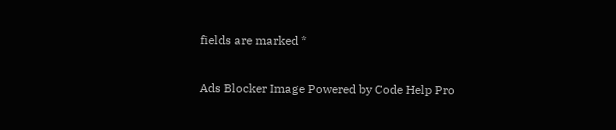fields are marked *

Ads Blocker Image Powered by Code Help Pro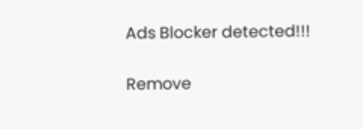Ads Blocker detected!!!

Remove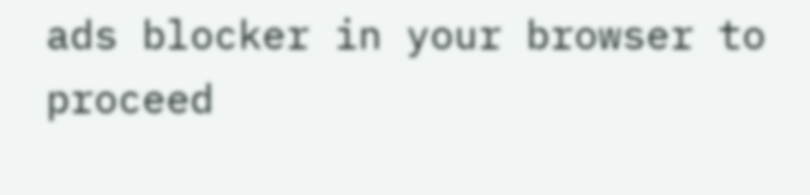ads blocker in your browser to proceed